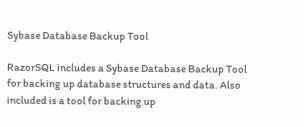Sybase Database Backup Tool

RazorSQL includes a Sybase Database Backup Tool for backing up database structures and data. Also included is a tool for backing up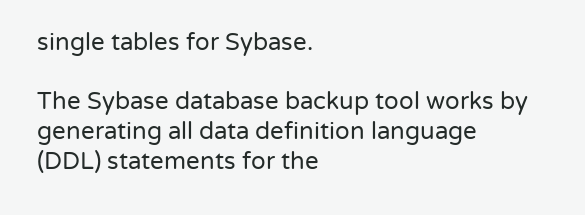single tables for Sybase.

The Sybase database backup tool works by generating all data definition language (DDL) statements for the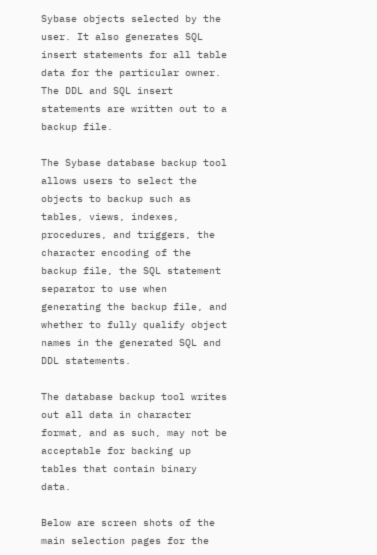Sybase objects selected by the user. It also generates SQL insert statements for all table data for the particular owner. The DDL and SQL insert statements are written out to a backup file.

The Sybase database backup tool allows users to select the objects to backup such as tables, views, indexes, procedures, and triggers, the character encoding of the backup file, the SQL statement separator to use when generating the backup file, and whether to fully qualify object names in the generated SQL and DDL statements.

The database backup tool writes out all data in character format, and as such, may not be acceptable for backing up tables that contain binary data.

Below are screen shots of the main selection pages for the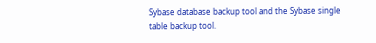Sybase database backup tool and the Sybase single table backup tool.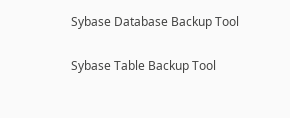Sybase Database Backup Tool

Sybase Table Backup Tool